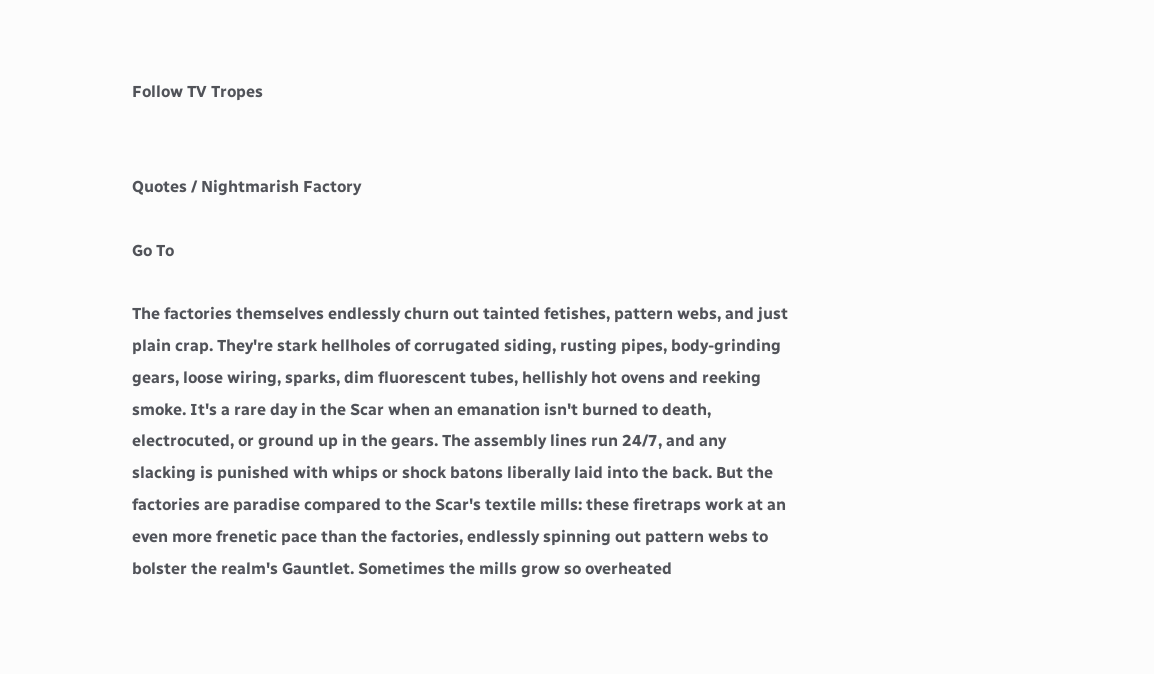Follow TV Tropes


Quotes / Nightmarish Factory

Go To

The factories themselves endlessly churn out tainted fetishes, pattern webs, and just plain crap. They're stark hellholes of corrugated siding, rusting pipes, body-grinding gears, loose wiring, sparks, dim fluorescent tubes, hellishly hot ovens and reeking smoke. It's a rare day in the Scar when an emanation isn't burned to death, electrocuted, or ground up in the gears. The assembly lines run 24/7, and any slacking is punished with whips or shock batons liberally laid into the back. But the factories are paradise compared to the Scar's textile mills: these firetraps work at an even more frenetic pace than the factories, endlessly spinning out pattern webs to bolster the realm's Gauntlet. Sometimes the mills grow so overheated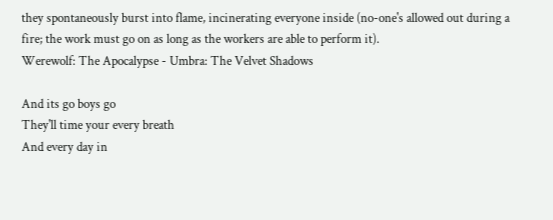they spontaneously burst into flame, incinerating everyone inside (no-one's allowed out during a fire; the work must go on as long as the workers are able to perform it).
Werewolf: The Apocalypse - Umbra: The Velvet Shadows

And its go boys go
They'll time your every breath
And every day in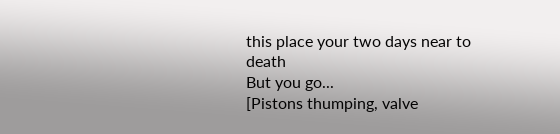this place your two days near to death
But you go...
[Pistons thumping, valve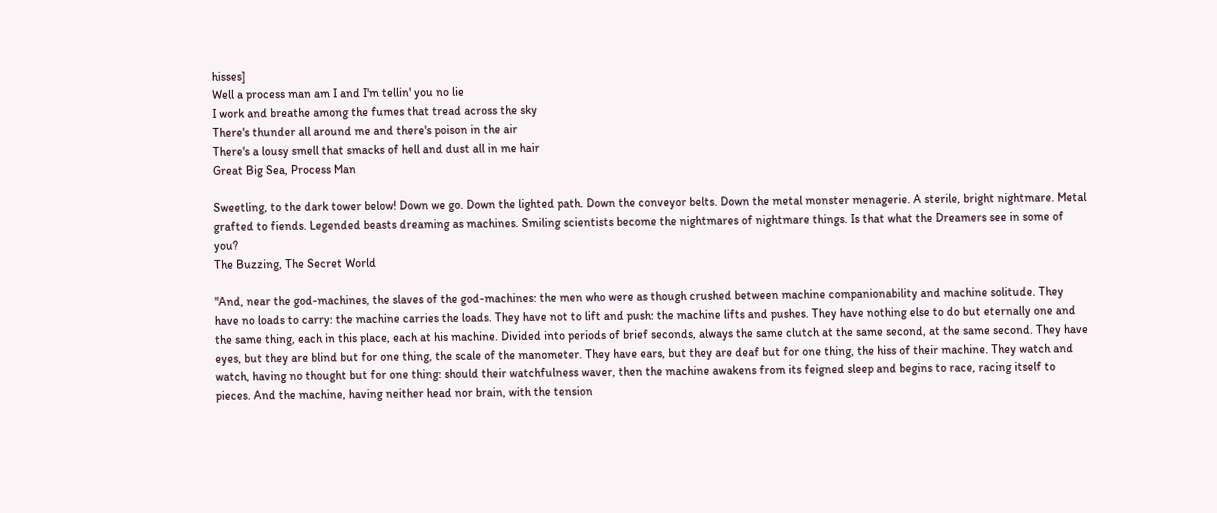hisses]
Well a process man am I and I'm tellin' you no lie
I work and breathe among the fumes that tread across the sky
There's thunder all around me and there's poison in the air
There's a lousy smell that smacks of hell and dust all in me hair
Great Big Sea, Process Man

Sweetling, to the dark tower below! Down we go. Down the lighted path. Down the conveyor belts. Down the metal monster menagerie. A sterile, bright nightmare. Metal grafted to fiends. Legended beasts dreaming as machines. Smiling scientists become the nightmares of nightmare things. Is that what the Dreamers see in some of you?
The Buzzing, The Secret World

"And, near the god-machines, the slaves of the god-machines: the men who were as though crushed between machine companionability and machine solitude. They have no loads to carry: the machine carries the loads. They have not to lift and push: the machine lifts and pushes. They have nothing else to do but eternally one and the same thing, each in this place, each at his machine. Divided into periods of brief seconds, always the same clutch at the same second, at the same second. They have eyes, but they are blind but for one thing, the scale of the manometer. They have ears, but they are deaf but for one thing, the hiss of their machine. They watch and watch, having no thought but for one thing: should their watchfulness waver, then the machine awakens from its feigned sleep and begins to race, racing itself to pieces. And the machine, having neither head nor brain, with the tension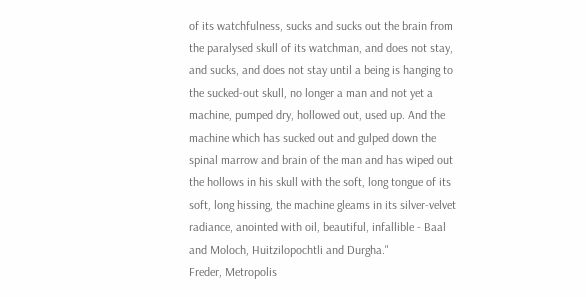of its watchfulness, sucks and sucks out the brain from the paralysed skull of its watchman, and does not stay, and sucks, and does not stay until a being is hanging to the sucked-out skull, no longer a man and not yet a machine, pumped dry, hollowed out, used up. And the machine which has sucked out and gulped down the spinal marrow and brain of the man and has wiped out the hollows in his skull with the soft, long tongue of its soft, long hissing, the machine gleams in its silver-velvet radiance, anointed with oil, beautiful, infallible - Baal and Moloch, Huitzilopochtli and Durgha."
Freder, Metropolis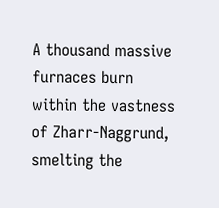A thousand massive furnaces burn within the vastness of Zharr-Naggrund, smelting the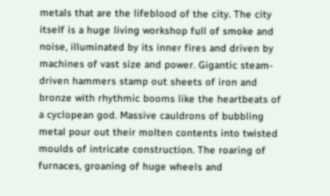metals that are the lifeblood of the city. The city itself is a huge living workshop full of smoke and noise, illuminated by its inner fires and driven by machines of vast size and power. Gigantic steam-driven hammers stamp out sheets of iron and bronze with rhythmic booms like the heartbeats of a cyclopean god. Massive cauldrons of bubbling metal pour out their molten contents into twisted moulds of intricate construction. The roaring of furnaces, groaning of huge wheels and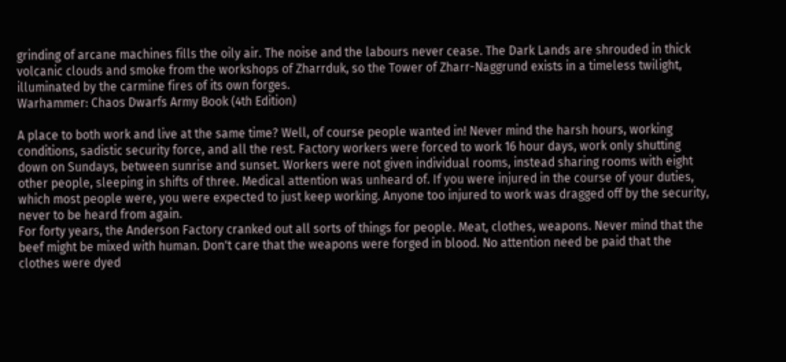grinding of arcane machines fills the oily air. The noise and the labours never cease. The Dark Lands are shrouded in thick volcanic clouds and smoke from the workshops of Zharrduk, so the Tower of Zharr-Naggrund exists in a timeless twilight, illuminated by the carmine fires of its own forges.
Warhammer: Chaos Dwarfs Army Book (4th Edition)

A place to both work and live at the same time? Well, of course people wanted in! Never mind the harsh hours, working conditions, sadistic security force, and all the rest. Factory workers were forced to work 16 hour days, work only shutting down on Sundays, between sunrise and sunset. Workers were not given individual rooms, instead sharing rooms with eight other people, sleeping in shifts of three. Medical attention was unheard of. If you were injured in the course of your duties, which most people were, you were expected to just keep working. Anyone too injured to work was dragged off by the security, never to be heard from again.
For forty years, the Anderson Factory cranked out all sorts of things for people. Meat, clothes, weapons. Never mind that the beef might be mixed with human. Don't care that the weapons were forged in blood. No attention need be paid that the clothes were dyed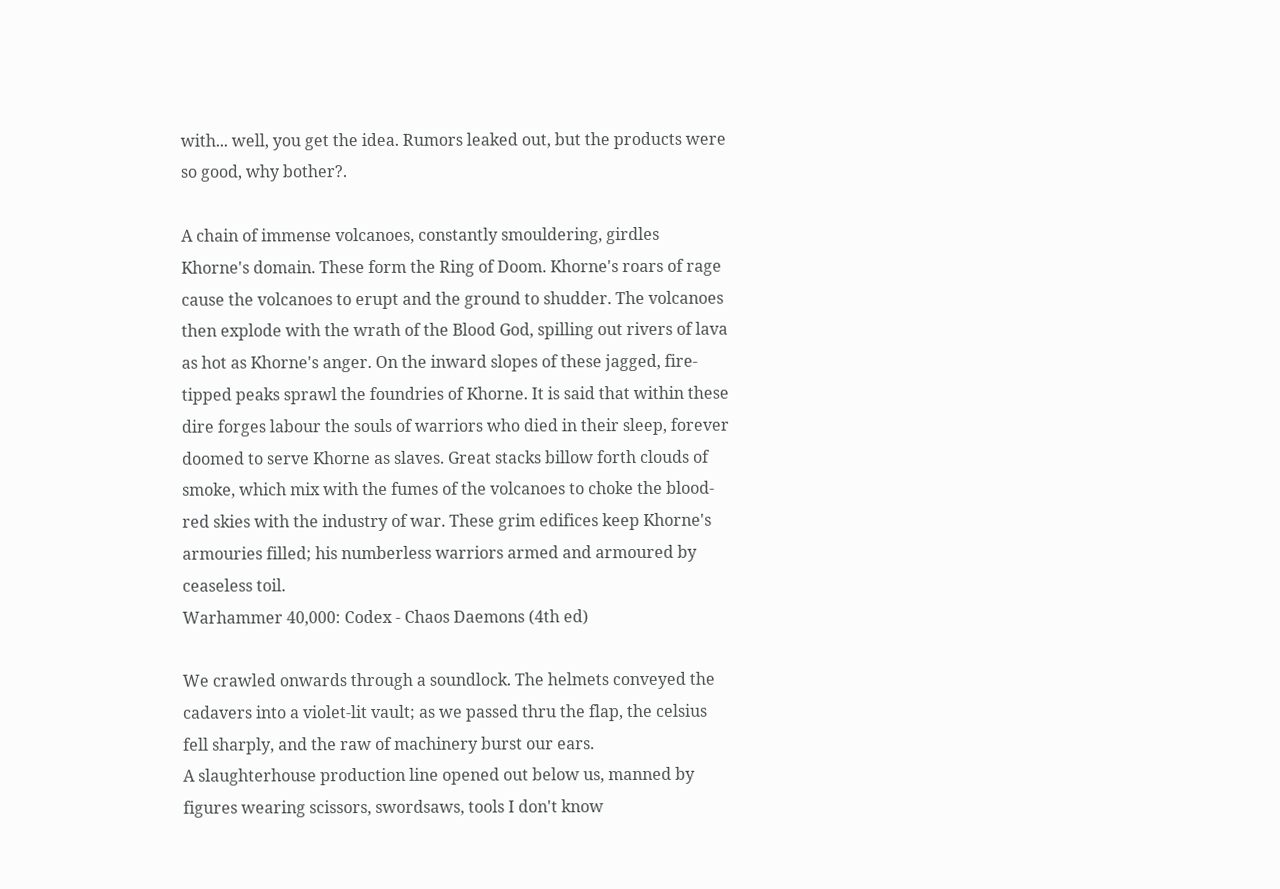with... well, you get the idea. Rumors leaked out, but the products were so good, why bother?.

A chain of immense volcanoes, constantly smouldering, girdles Khorne's domain. These form the Ring of Doom. Khorne's roars of rage cause the volcanoes to erupt and the ground to shudder. The volcanoes then explode with the wrath of the Blood God, spilling out rivers of lava as hot as Khorne's anger. On the inward slopes of these jagged, fire-tipped peaks sprawl the foundries of Khorne. It is said that within these dire forges labour the souls of warriors who died in their sleep, forever doomed to serve Khorne as slaves. Great stacks billow forth clouds of smoke, which mix with the fumes of the volcanoes to choke the blood-red skies with the industry of war. These grim edifices keep Khorne's armouries filled; his numberless warriors armed and armoured by ceaseless toil.
Warhammer 40,000: Codex - Chaos Daemons (4th ed)

We crawled onwards through a soundlock. The helmets conveyed the cadavers into a violet-lit vault; as we passed thru the flap, the celsius fell sharply, and the raw of machinery burst our ears.
A slaughterhouse production line opened out below us, manned by figures wearing scissors, swordsaws, tools I don't know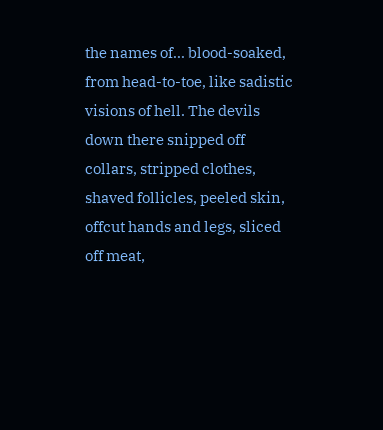the names of... blood-soaked, from head-to-toe, like sadistic visions of hell. The devils down there snipped off collars, stripped clothes, shaved follicles, peeled skin, offcut hands and legs, sliced off meat,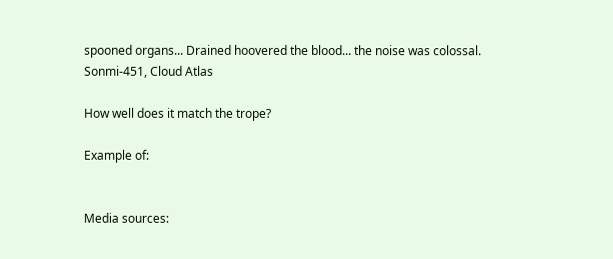spooned organs... Drained hoovered the blood... the noise was colossal.
Sonmi-451, Cloud Atlas

How well does it match the trope?

Example of:


Media sources: